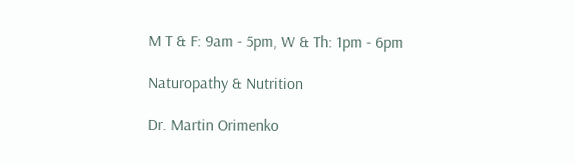M T & F: 9am - 5pm, W & Th: 1pm - 6pm

Naturopathy & Nutrition

Dr. Martin Orimenko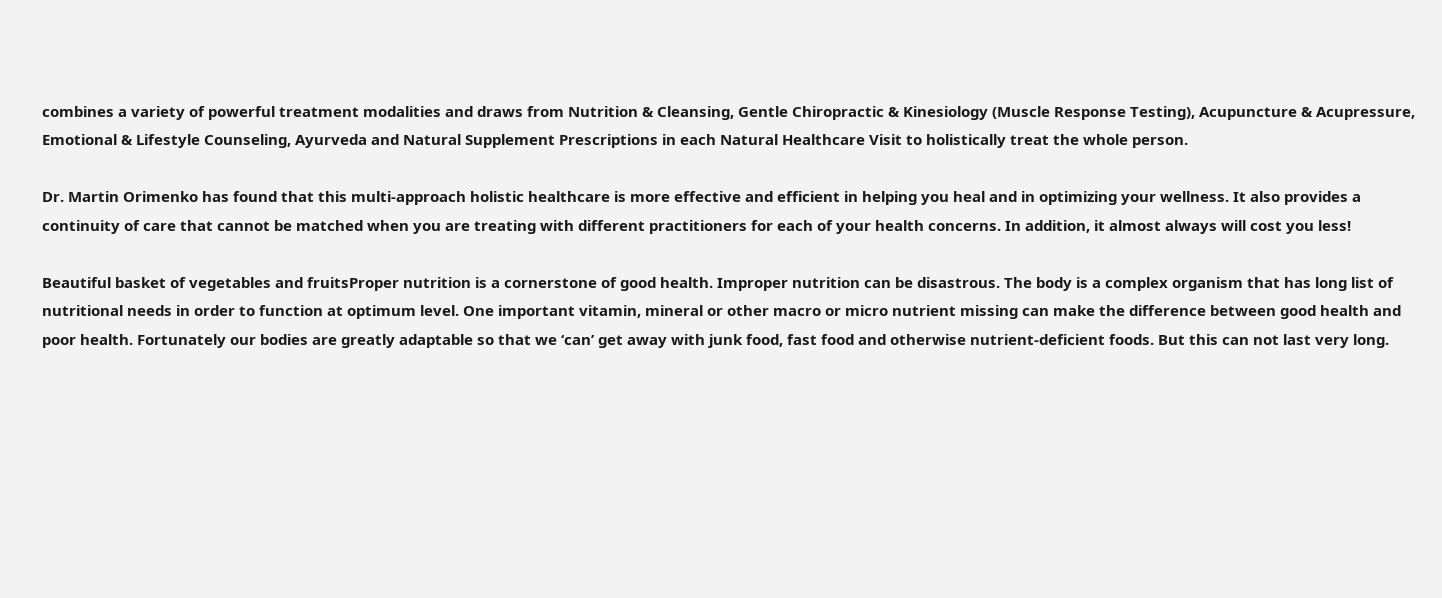combines a variety of powerful treatment modalities and draws from Nutrition & Cleansing, Gentle Chiropractic & Kinesiology (Muscle Response Testing), Acupuncture & Acupressure, Emotional & Lifestyle Counseling, Ayurveda and Natural Supplement Prescriptions in each Natural Healthcare Visit to holistically treat the whole person.

Dr. Martin Orimenko has found that this multi-approach holistic healthcare is more effective and efficient in helping you heal and in optimizing your wellness. It also provides a continuity of care that cannot be matched when you are treating with different practitioners for each of your health concerns. In addition, it almost always will cost you less!

Beautiful basket of vegetables and fruitsProper nutrition is a cornerstone of good health. Improper nutrition can be disastrous. The body is a complex organism that has long list of nutritional needs in order to function at optimum level. One important vitamin, mineral or other macro or micro nutrient missing can make the difference between good health and poor health. Fortunately our bodies are greatly adaptable so that we ‘can’ get away with junk food, fast food and otherwise nutrient-deficient foods. But this can not last very long.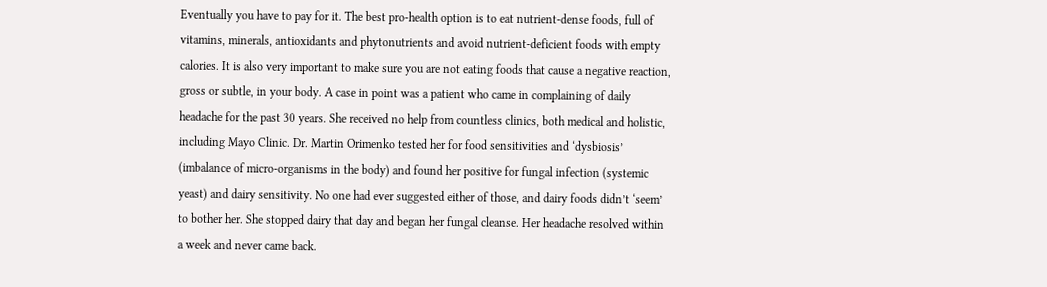Eventually you have to pay for it. The best pro-health option is to eat nutrient-dense foods, full of vitamins, minerals, antioxidants and phytonutrients and avoid nutrient-deficient foods with empty calories. It is also very important to make sure you are not eating foods that cause a negative reaction, gross or subtle, in your body. A case in point was a patient who came in complaining of daily headache for the past 30 years. She received no help from countless clinics, both medical and holistic, including Mayo Clinic. Dr. Martin Orimenko tested her for food sensitivities and ‘dysbiosis’ (imbalance of micro-organisms in the body) and found her positive for fungal infection (systemic yeast) and dairy sensitivity. No one had ever suggested either of those, and dairy foods didn’t ‘seem’ to bother her. She stopped dairy that day and began her fungal cleanse. Her headache resolved within a week and never came back.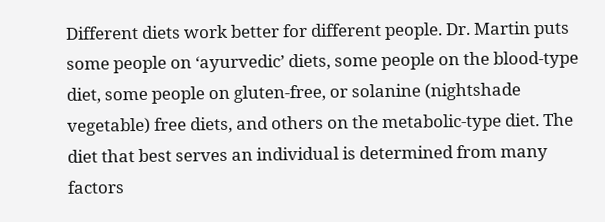Different diets work better for different people. Dr. Martin puts some people on ‘ayurvedic’ diets, some people on the blood-type diet, some people on gluten-free, or solanine (nightshade vegetable) free diets, and others on the metabolic-type diet. The diet that best serves an individual is determined from many factors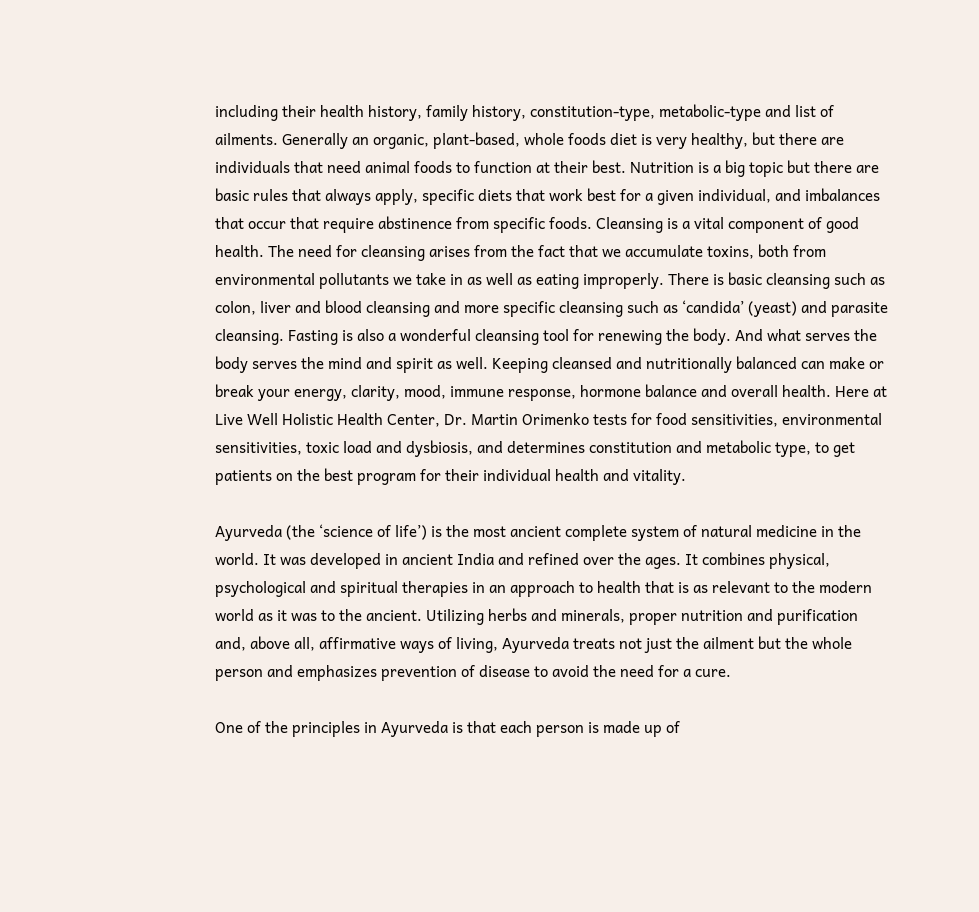including their health history, family history, constitution-type, metabolic-type and list of ailments. Generally an organic, plant-based, whole foods diet is very healthy, but there are individuals that need animal foods to function at their best. Nutrition is a big topic but there are basic rules that always apply, specific diets that work best for a given individual, and imbalances that occur that require abstinence from specific foods. Cleansing is a vital component of good health. The need for cleansing arises from the fact that we accumulate toxins, both from environmental pollutants we take in as well as eating improperly. There is basic cleansing such as colon, liver and blood cleansing and more specific cleansing such as ‘candida’ (yeast) and parasite cleansing. Fasting is also a wonderful cleansing tool for renewing the body. And what serves the body serves the mind and spirit as well. Keeping cleansed and nutritionally balanced can make or break your energy, clarity, mood, immune response, hormone balance and overall health. Here at Live Well Holistic Health Center, Dr. Martin Orimenko tests for food sensitivities, environmental sensitivities, toxic load and dysbiosis, and determines constitution and metabolic type, to get patients on the best program for their individual health and vitality.

Ayurveda (the ‘science of life’) is the most ancient complete system of natural medicine in the world. It was developed in ancient India and refined over the ages. It combines physical, psychological and spiritual therapies in an approach to health that is as relevant to the modern world as it was to the ancient. Utilizing herbs and minerals, proper nutrition and purification and, above all, affirmative ways of living, Ayurveda treats not just the ailment but the whole person and emphasizes prevention of disease to avoid the need for a cure.

One of the principles in Ayurveda is that each person is made up of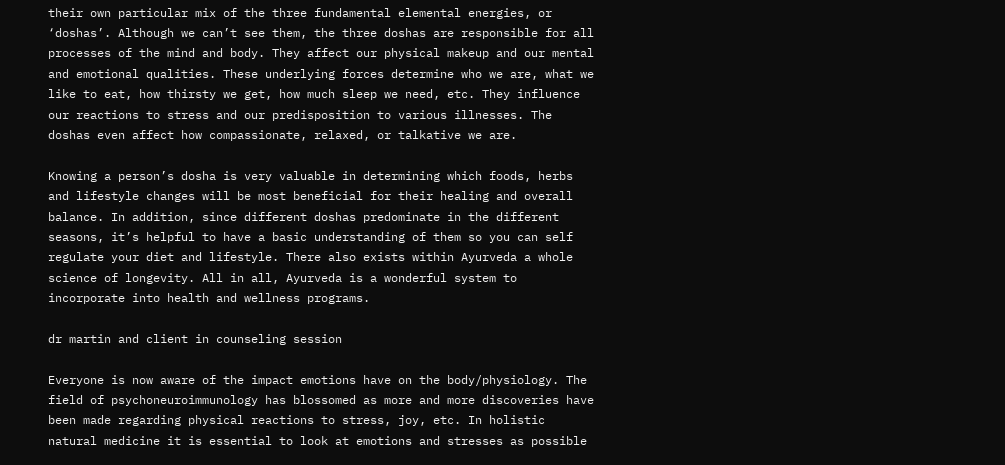their own particular mix of the three fundamental elemental energies, or ‘doshas’. Although we can’t see them, the three doshas are responsible for all processes of the mind and body. They affect our physical makeup and our mental and emotional qualities. These underlying forces determine who we are, what we like to eat, how thirsty we get, how much sleep we need, etc. They influence our reactions to stress and our predisposition to various illnesses. The doshas even affect how compassionate, relaxed, or talkative we are.

Knowing a person’s dosha is very valuable in determining which foods, herbs and lifestyle changes will be most beneficial for their healing and overall balance. In addition, since different doshas predominate in the different seasons, it’s helpful to have a basic understanding of them so you can self regulate your diet and lifestyle. There also exists within Ayurveda a whole science of longevity. All in all, Ayurveda is a wonderful system to incorporate into health and wellness programs.

dr martin and client in counseling session

Everyone is now aware of the impact emotions have on the body/physiology. The field of psychoneuroimmunology has blossomed as more and more discoveries have been made regarding physical reactions to stress, joy, etc. In holistic natural medicine it is essential to look at emotions and stresses as possible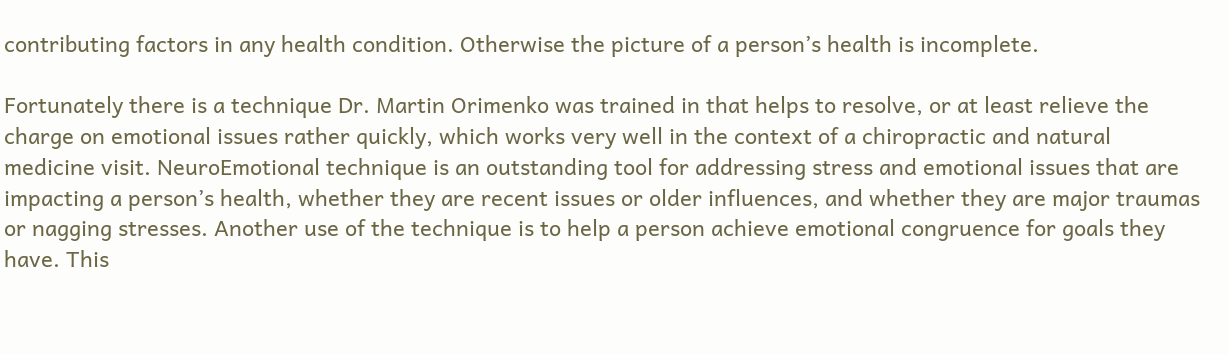contributing factors in any health condition. Otherwise the picture of a person’s health is incomplete.

Fortunately there is a technique Dr. Martin Orimenko was trained in that helps to resolve, or at least relieve the charge on emotional issues rather quickly, which works very well in the context of a chiropractic and natural medicine visit. NeuroEmotional technique is an outstanding tool for addressing stress and emotional issues that are impacting a person’s health, whether they are recent issues or older influences, and whether they are major traumas or nagging stresses. Another use of the technique is to help a person achieve emotional congruence for goals they have. This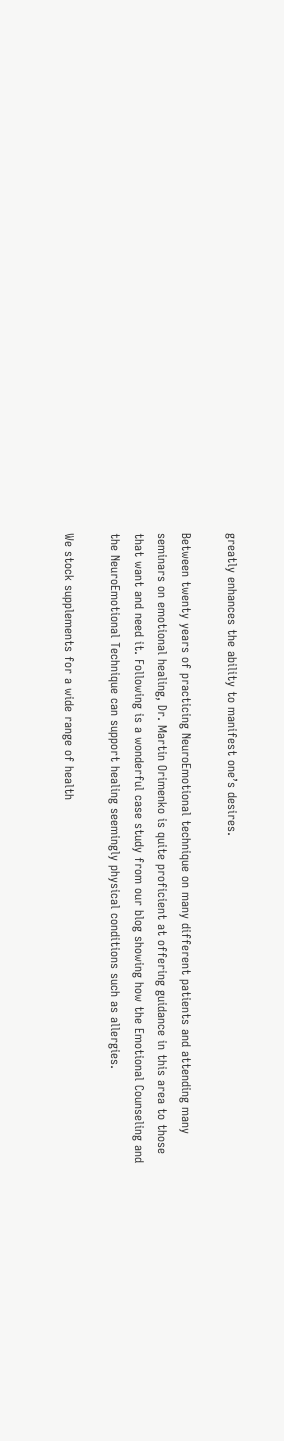greatly enhances the ability to manifest one’s desires.

Between twenty years of practicing NeuroEmotional technique on many different patients and attending many seminars on emotional healing, Dr. Martin Orimenko is quite proficient at offering guidance in this area to those that want and need it. Following is a wonderful case study from our blog showing how the Emotional Counseling and the NeuroEmotional Technique can support healing seemingly physical conditions such as allergies.

We stock supplements for a wide range of health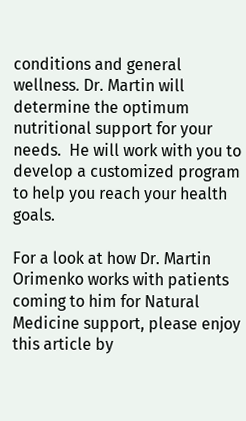conditions and general wellness. Dr. Martin will determine the optimum nutritional support for your needs.  He will work with you to develop a customized program to help you reach your health goals.

For a look at how Dr. Martin Orimenko works with patients coming to him for Natural Medicine support, please enjoy this article by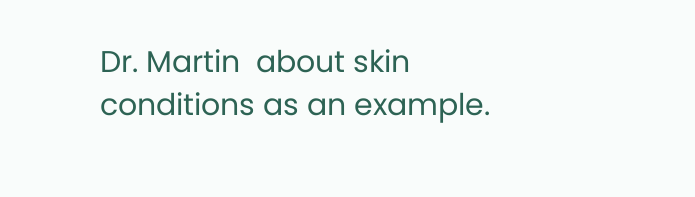Dr. Martin  about skin conditions as an example.